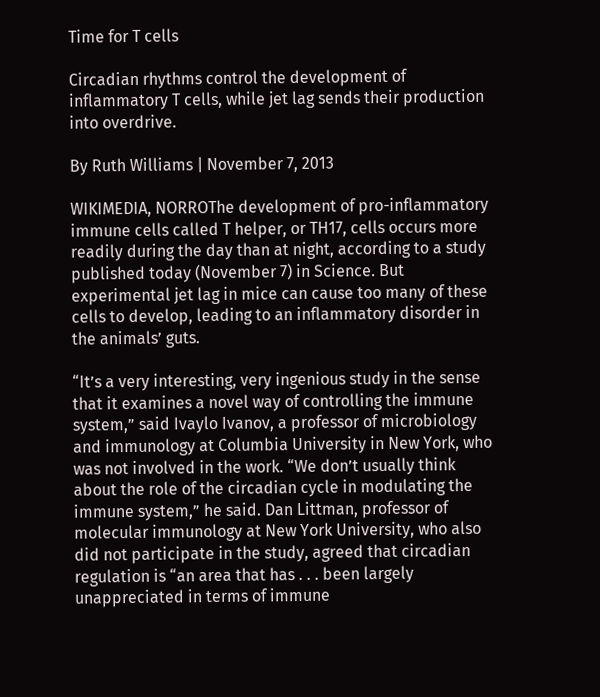Time for T cells

Circadian rhythms control the development of inflammatory T cells, while jet lag sends their production into overdrive.

By Ruth Williams | November 7, 2013

WIKIMEDIA, NORROThe development of pro-inflammatory immune cells called T helper, or TH17, cells occurs more readily during the day than at night, according to a study published today (November 7) in Science. But experimental jet lag in mice can cause too many of these cells to develop, leading to an inflammatory disorder in the animals’ guts.

“It’s a very interesting, very ingenious study in the sense that it examines a novel way of controlling the immune system,” said Ivaylo Ivanov, a professor of microbiology and immunology at Columbia University in New York, who was not involved in the work. “We don’t usually think about the role of the circadian cycle in modulating the immune system,” he said. Dan Littman, professor of molecular immunology at New York University, who also did not participate in the study, agreed that circadian regulation is “an area that has . . . been largely unappreciated in terms of immune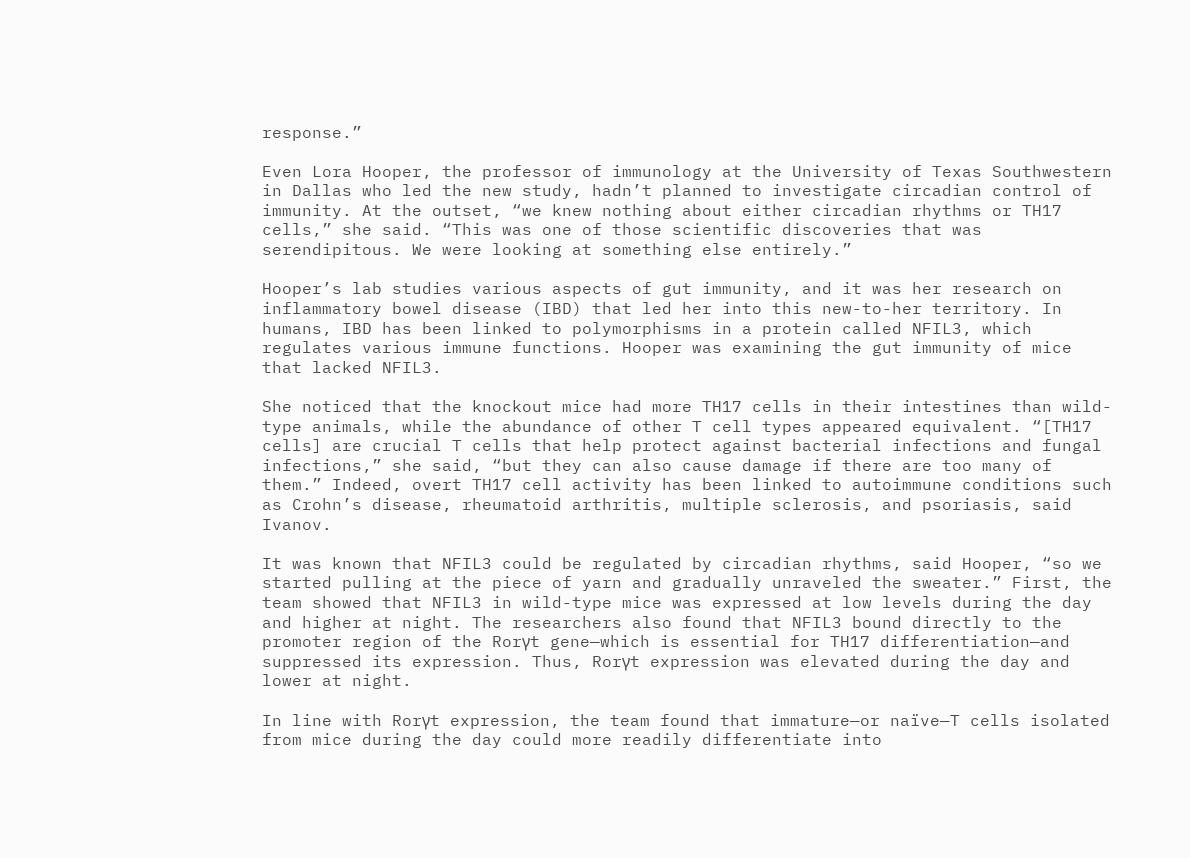response.”

Even Lora Hooper, the professor of immunology at the University of Texas Southwestern in Dallas who led the new study, hadn’t planned to investigate circadian control of immunity. At the outset, “we knew nothing about either circadian rhythms or TH17 cells,” she said. “This was one of those scientific discoveries that was serendipitous. We were looking at something else entirely.”

Hooper’s lab studies various aspects of gut immunity, and it was her research on inflammatory bowel disease (IBD) that led her into this new-to-her territory. In humans, IBD has been linked to polymorphisms in a protein called NFIL3, which regulates various immune functions. Hooper was examining the gut immunity of mice that lacked NFIL3.

She noticed that the knockout mice had more TH17 cells in their intestines than wild-type animals, while the abundance of other T cell types appeared equivalent. “[TH17 cells] are crucial T cells that help protect against bacterial infections and fungal infections,” she said, “but they can also cause damage if there are too many of them.” Indeed, overt TH17 cell activity has been linked to autoimmune conditions such as Crohn’s disease, rheumatoid arthritis, multiple sclerosis, and psoriasis, said Ivanov.

It was known that NFIL3 could be regulated by circadian rhythms, said Hooper, “so we started pulling at the piece of yarn and gradually unraveled the sweater.” First, the team showed that NFIL3 in wild-type mice was expressed at low levels during the day and higher at night. The researchers also found that NFIL3 bound directly to the promoter region of the Rorγt gene—which is essential for TH17 differentiation—and suppressed its expression. Thus, Rorγt expression was elevated during the day and lower at night.

In line with Rorγt expression, the team found that immature—or naïve—T cells isolated from mice during the day could more readily differentiate into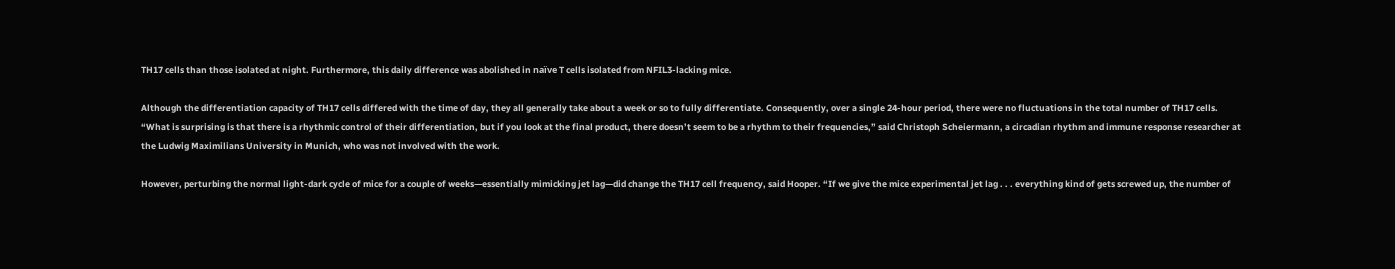TH17 cells than those isolated at night. Furthermore, this daily difference was abolished in naïve T cells isolated from NFIL3-lacking mice.

Although the differentiation capacity of TH17 cells differed with the time of day, they all generally take about a week or so to fully differentiate. Consequently, over a single 24-hour period, there were no fluctuations in the total number of TH17 cells. “What is surprising is that there is a rhythmic control of their differentiation, but if you look at the final product, there doesn’t seem to be a rhythm to their frequencies,” said Christoph Scheiermann, a circadian rhythm and immune response researcher at the Ludwig Maximilians University in Munich, who was not involved with the work.

However, perturbing the normal light-dark cycle of mice for a couple of weeks—essentially mimicking jet lag—did change the TH17 cell frequency, said Hooper. “If we give the mice experimental jet lag . . . everything kind of gets screwed up, the number of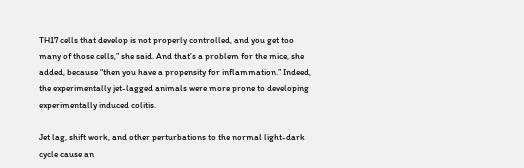TH17 cells that develop is not properly controlled, and you get too many of those cells,” she said. And that’s a problem for the mice, she added, because “then you have a propensity for inflammation.” Indeed, the experimentally jet-lagged animals were more prone to developing experimentally induced colitis.

Jet lag, shift work, and other perturbations to the normal light-dark cycle cause an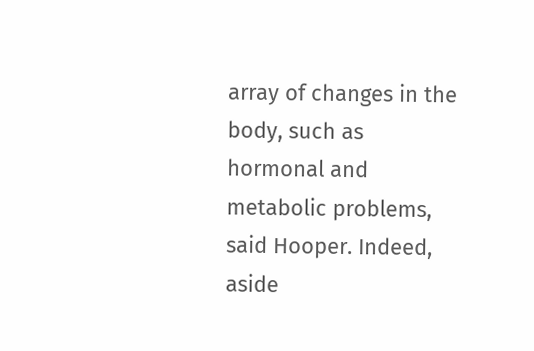array of changes in the body, such as hormonal and metabolic problems, said Hooper. Indeed, aside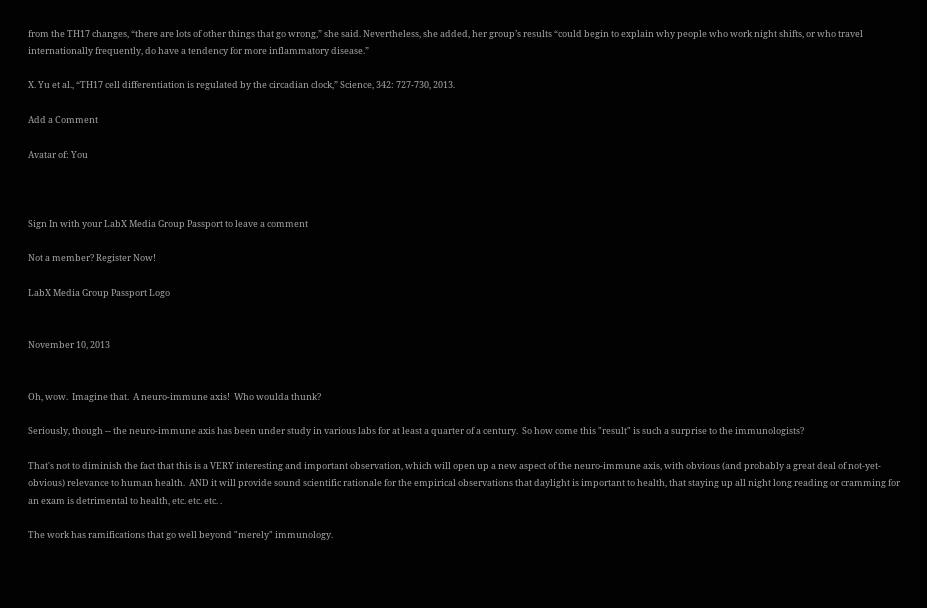from the TH17 changes, “there are lots of other things that go wrong,” she said. Nevertheless, she added, her group’s results “could begin to explain why people who work night shifts, or who travel internationally frequently, do have a tendency for more inflammatory disease.”

X. Yu et al., “TH17 cell differentiation is regulated by the circadian clock,” Science, 342: 727-730, 2013.

Add a Comment

Avatar of: You



Sign In with your LabX Media Group Passport to leave a comment

Not a member? Register Now!

LabX Media Group Passport Logo


November 10, 2013


Oh, wow.  Imagine that.  A neuro-immune axis!  Who woulda thunk?

Seriously, though -- the neuro-immune axis has been under study in various labs for at least a quarter of a century.  So how come this "result" is such a surprise to the immunologists?

That's not to diminish the fact that this is a VERY interesting and important observation, which will open up a new aspect of the neuro-immune axis, with obvious (and probably a great deal of not-yet-obvious) relevance to human health.  AND it will provide sound scientific rationale for the empirical observations that daylight is important to health, that staying up all night long reading or cramming for an exam is detrimental to health, etc. etc. etc. .

The work has ramifications that go well beyond "merely" immunology.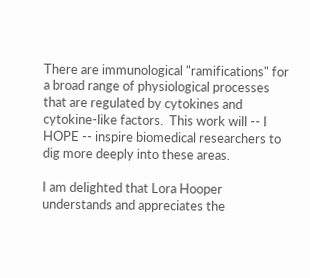There are immunological "ramifications" for a broad range of physiological processes that are regulated by cytokines and cytokine-like factors.  This work will -- I HOPE -- inspire biomedical researchers to dig more deeply into these areas.

I am delighted that Lora Hooper understands and appreciates the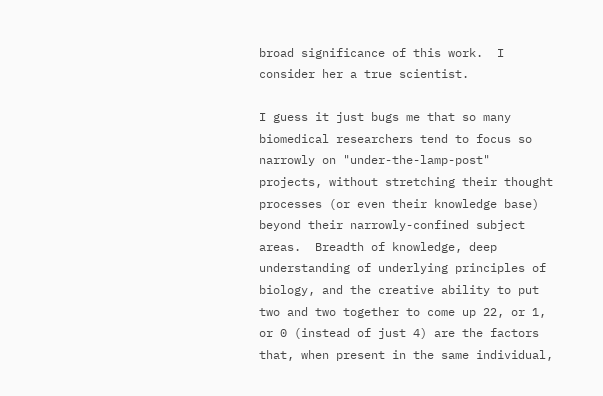broad significance of this work.  I consider her a true scientist.

I guess it just bugs me that so many biomedical researchers tend to focus so narrowly on "under-the-lamp-post" projects, without stretching their thought processes (or even their knowledge base) beyond their narrowly-confined subject areas.  Breadth of knowledge, deep understanding of underlying principles of biology, and the creative ability to put two and two together to come up 22, or 1, or 0 (instead of just 4) are the factors that, when present in the same individual,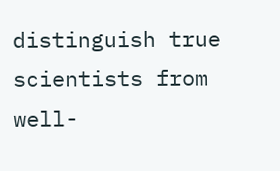distinguish true scientists from well-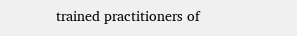trained practitioners of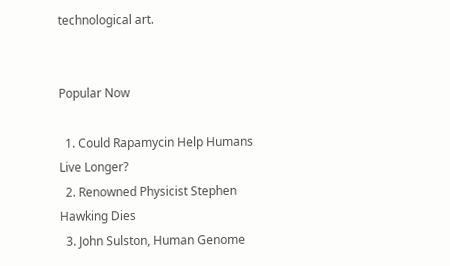technological art.


Popular Now

  1. Could Rapamycin Help Humans Live Longer?
  2. Renowned Physicist Stephen Hawking Dies
  3. John Sulston, Human Genome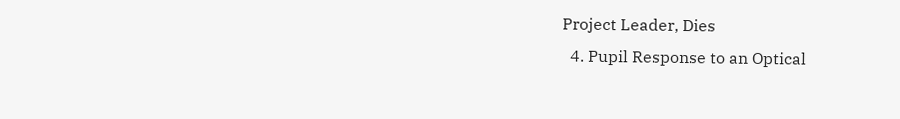Project Leader, Dies
  4. Pupil Response to an Optical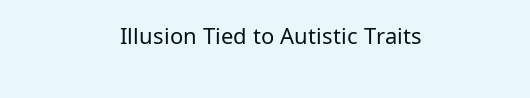Illusion Tied to Autistic Traits